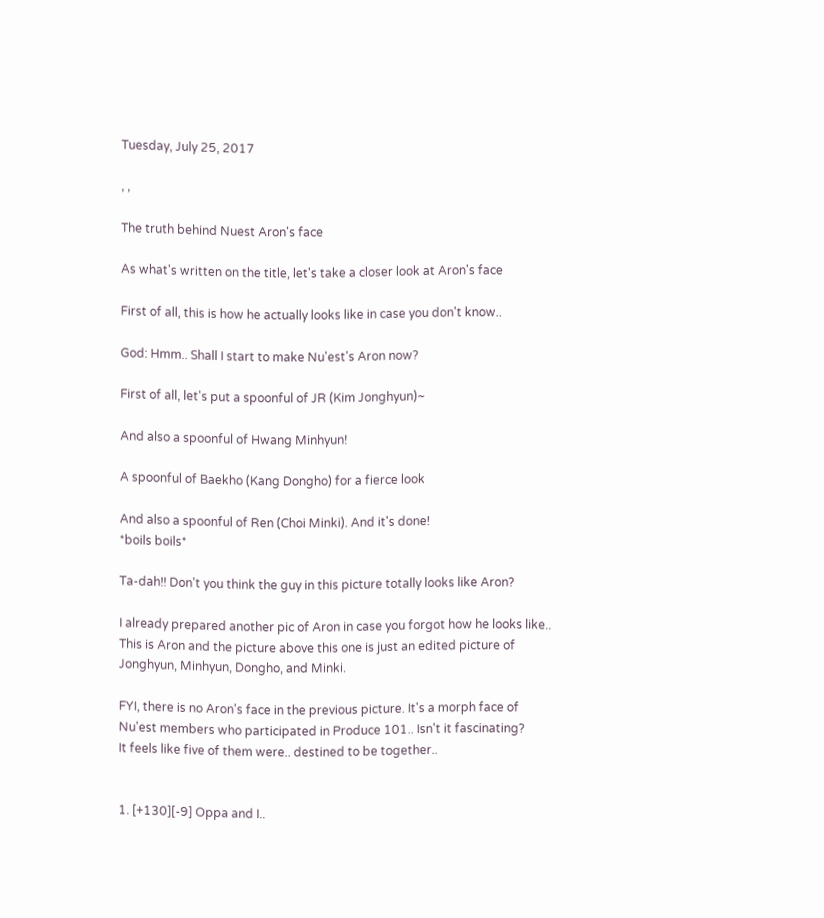Tuesday, July 25, 2017

, ,

The truth behind Nuest Aron's face

As what's written on the title, let's take a closer look at Aron's face

First of all, this is how he actually looks like in case you don't know..

God: Hmm.. Shall I start to make Nu'est's Aron now?

First of all, let's put a spoonful of JR (Kim Jonghyun)~

And also a spoonful of Hwang Minhyun!

A spoonful of Baekho (Kang Dongho) for a fierce look

And also a spoonful of Ren (Choi Minki). And it's done!
*boils boils*

Ta-dah!! Don't you think the guy in this picture totally looks like Aron?

I already prepared another pic of Aron in case you forgot how he looks like..
This is Aron and the picture above this one is just an edited picture of Jonghyun, Minhyun, Dongho, and Minki.

FYI, there is no Aron's face in the previous picture. It's a morph face of Nu'est members who participated in Produce 101.. Isn't it fascinating?
It feels like five of them were.. destined to be together..


1. [+130][-9] Oppa and I..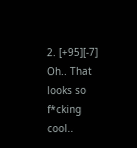2. [+95][-7] Oh.. That looks so f*cking cool..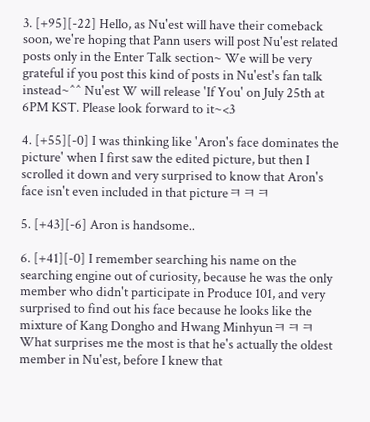3. [+95][-22] Hello, as Nu'est will have their comeback soon, we're hoping that Pann users will post Nu'est related posts only in the Enter Talk section~ We will be very grateful if you post this kind of posts in Nu'est's fan talk instead~^^ Nu'est W will release 'If You' on July 25th at 6PM KST. Please look forward to it~<3

4. [+55][-0] I was thinking like 'Aron's face dominates the picture' when I first saw the edited picture, but then I scrolled it down and very surprised to know that Aron's face isn't even included in that pictureㅋㅋㅋ

5. [+43][-6] Aron is handsome..

6. [+41][-0] I remember searching his name on the searching engine out of curiosity, because he was the only member who didn't participate in Produce 101, and very surprised to find out his face because he looks like the mixture of Kang Dongho and Hwang Minhyunㅋㅋㅋ What surprises me the most is that he's actually the oldest member in Nu'est, before I knew that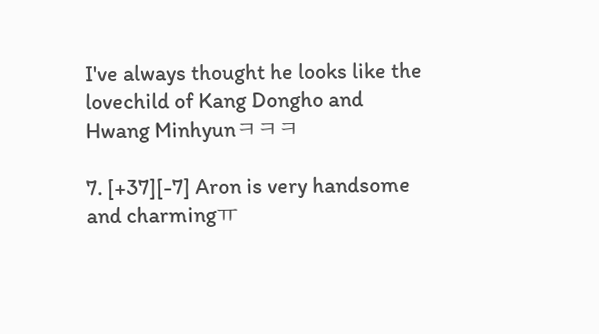I've always thought he looks like the lovechild of Kang Dongho and Hwang Minhyunㅋㅋㅋ

7. [+37][-7] Aron is very handsome and charmingㅠ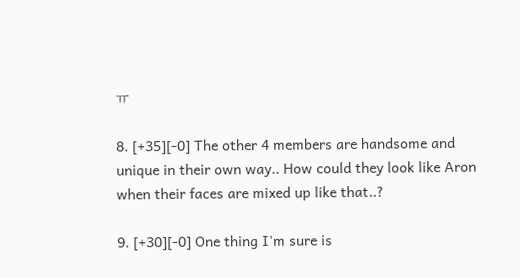ㅠ

8. [+35][-0] The other 4 members are handsome and unique in their own way.. How could they look like Aron when their faces are mixed up like that..?

9. [+30][-0] One thing I'm sure is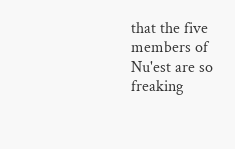that the five members of Nu'est are so freaking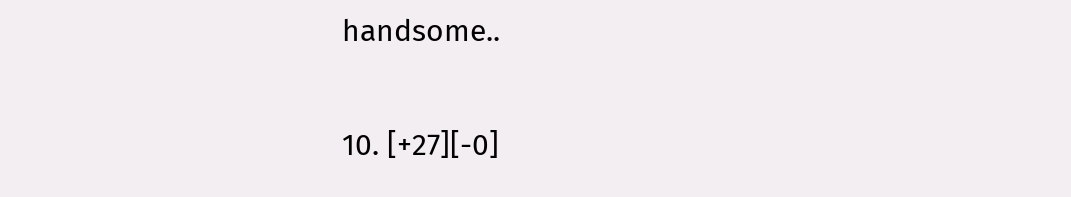handsome..

10. [+27][-0]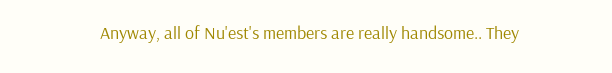Anyway, all of Nu'est's members are really handsome.. They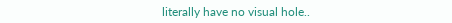literally have no visual hole..